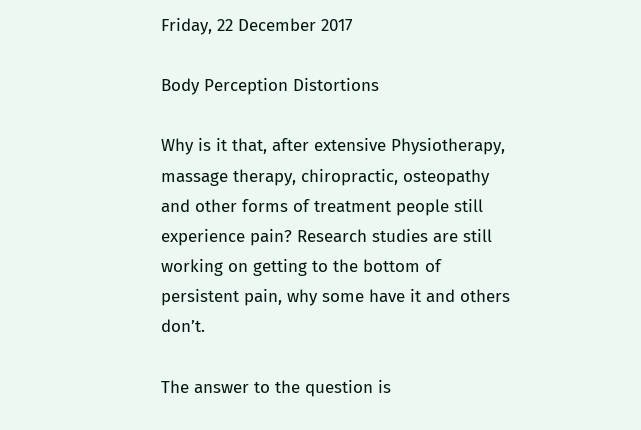Friday, 22 December 2017

Body Perception Distortions

Why is it that, after extensive Physiotherapy, massage therapy, chiropractic, osteopathy and other forms of treatment people still experience pain? Research studies are still working on getting to the bottom of persistent pain, why some have it and others don’t.

The answer to the question is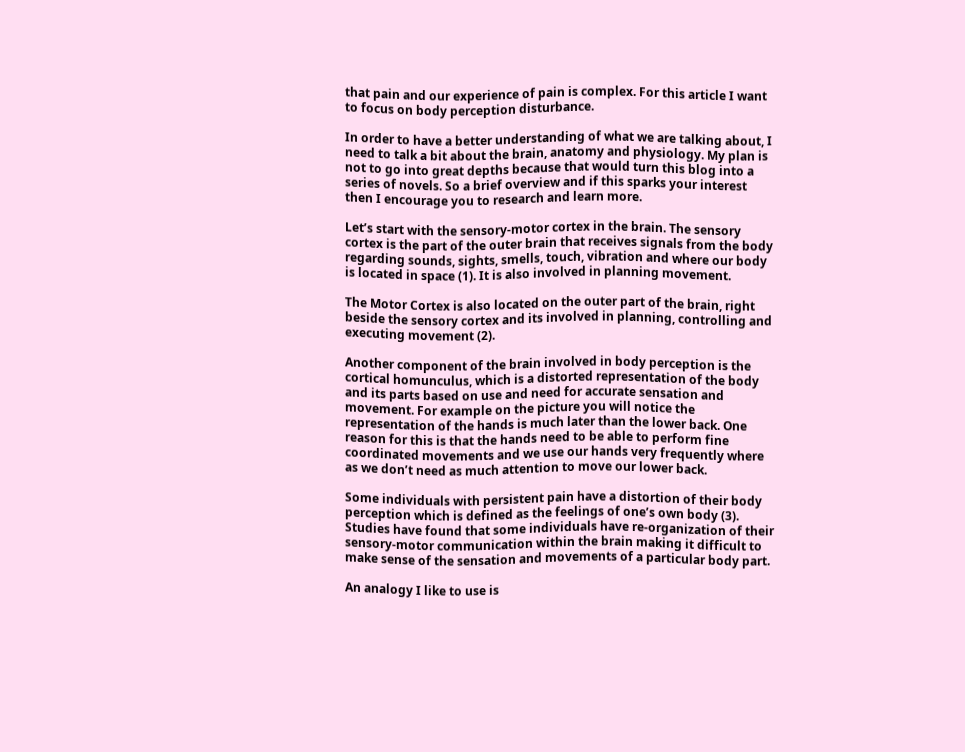that pain and our experience of pain is complex. For this article I want to focus on body perception disturbance.

In order to have a better understanding of what we are talking about, I need to talk a bit about the brain, anatomy and physiology. My plan is not to go into great depths because that would turn this blog into a series of novels. So a brief overview and if this sparks your interest then I encourage you to research and learn more.

Let’s start with the sensory-motor cortex in the brain. The sensory cortex is the part of the outer brain that receives signals from the body regarding sounds, sights, smells, touch, vibration and where our body is located in space (1). It is also involved in planning movement.

The Motor Cortex is also located on the outer part of the brain, right beside the sensory cortex and its involved in planning, controlling and executing movement (2).

Another component of the brain involved in body perception is the cortical homunculus, which is a distorted representation of the body and its parts based on use and need for accurate sensation and movement. For example on the picture you will notice the representation of the hands is much later than the lower back. One reason for this is that the hands need to be able to perform fine coordinated movements and we use our hands very frequently where as we don’t need as much attention to move our lower back.

Some individuals with persistent pain have a distortion of their body perception which is defined as the feelings of one’s own body (3). Studies have found that some individuals have re-organization of their sensory-motor communication within the brain making it difficult to make sense of the sensation and movements of a particular body part.

An analogy I like to use is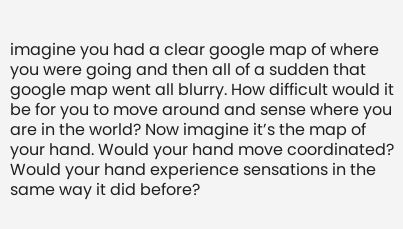imagine you had a clear google map of where you were going and then all of a sudden that google map went all blurry. How difficult would it be for you to move around and sense where you are in the world? Now imagine it’s the map of your hand. Would your hand move coordinated? Would your hand experience sensations in the same way it did before?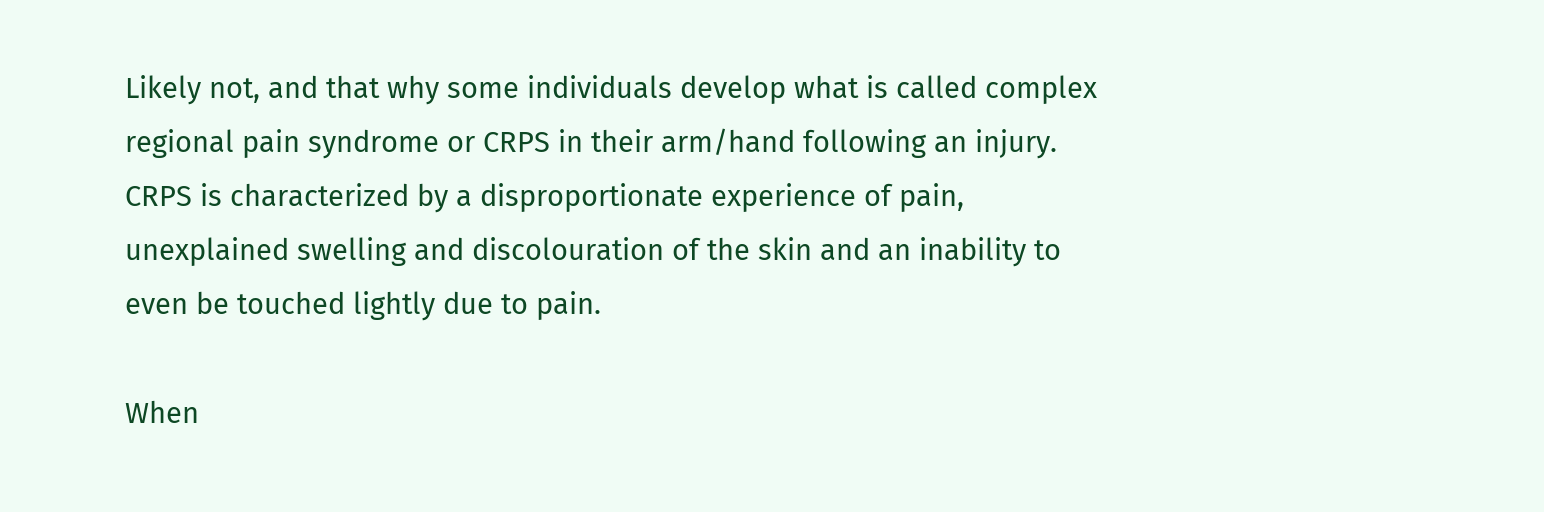Likely not, and that why some individuals develop what is called complex regional pain syndrome or CRPS in their arm/hand following an injury. CRPS is characterized by a disproportionate experience of pain, unexplained swelling and discolouration of the skin and an inability to even be touched lightly due to pain.

When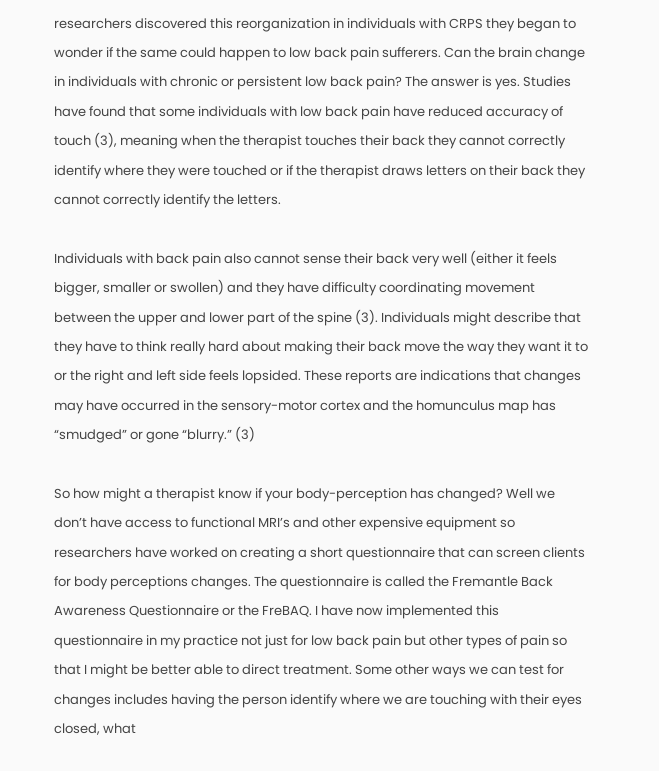researchers discovered this reorganization in individuals with CRPS they began to wonder if the same could happen to low back pain sufferers. Can the brain change in individuals with chronic or persistent low back pain? The answer is yes. Studies have found that some individuals with low back pain have reduced accuracy of touch (3), meaning when the therapist touches their back they cannot correctly identify where they were touched or if the therapist draws letters on their back they cannot correctly identify the letters.

Individuals with back pain also cannot sense their back very well (either it feels bigger, smaller or swollen) and they have difficulty coordinating movement between the upper and lower part of the spine (3). Individuals might describe that they have to think really hard about making their back move the way they want it to or the right and left side feels lopsided. These reports are indications that changes may have occurred in the sensory-motor cortex and the homunculus map has “smudged” or gone “blurry.” (3)

So how might a therapist know if your body-perception has changed? Well we don’t have access to functional MRI’s and other expensive equipment so researchers have worked on creating a short questionnaire that can screen clients for body perceptions changes. The questionnaire is called the Fremantle Back Awareness Questionnaire or the FreBAQ. I have now implemented this questionnaire in my practice not just for low back pain but other types of pain so that I might be better able to direct treatment. Some other ways we can test for changes includes having the person identify where we are touching with their eyes closed, what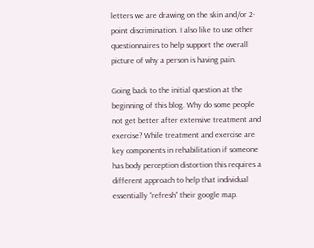letters we are drawing on the skin and/or 2-point discrimination. I also like to use other questionnaires to help support the overall picture of why a person is having pain.

Going back to the initial question at the beginning of this blog. Why do some people not get better after extensive treatment and exercise? While treatment and exercise are key components in rehabilitation if someone has body perception distortion this requires a different approach to help that individual essentially “refresh” their google map.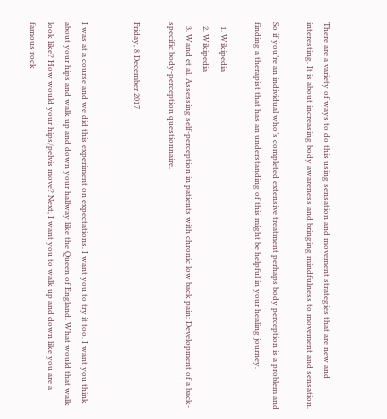There are a variety of ways to do this using sensation and movement strategies that are new and interesting. It is about increasing body awareness and bringing mindfulness to movement and sensation.

So if you’re an individual who’s completed extensive treatment perhaps body perception is a problem and finding a therapist that has an understanding of this might be helpful in your healing journey.

  1. Wikipedia
  2. Wikipedia
  3. Wand et al. Assessing self-perception in patients with chronic low back pain: Development of a back-specific body-perception questionnaire.

Friday, 8 December 2017


I was at a course and we did this experiment on expectations. I want you to try it too. I want you think about your hips and walk up and down your hallway like the Queen of England. What would that walk look like? How would your hips/pelvis move? Next, I want you to walk up and down like you are a famous rock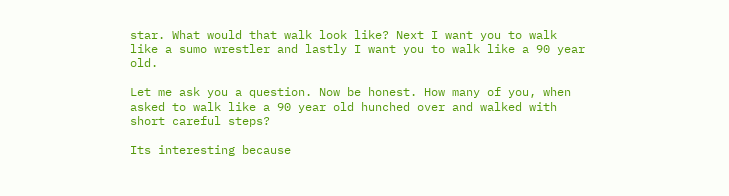star. What would that walk look like? Next I want you to walk like a sumo wrestler and lastly I want you to walk like a 90 year old.

Let me ask you a question. Now be honest. How many of you, when asked to walk like a 90 year old hunched over and walked with short careful steps?

Its interesting because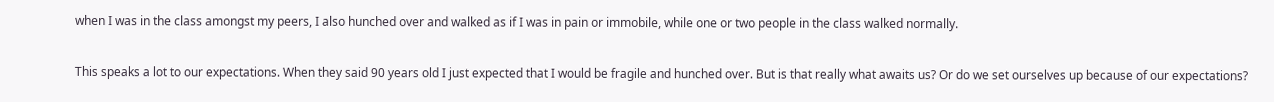when I was in the class amongst my peers, I also hunched over and walked as if I was in pain or immobile, while one or two people in the class walked normally.

This speaks a lot to our expectations. When they said 90 years old I just expected that I would be fragile and hunched over. But is that really what awaits us? Or do we set ourselves up because of our expectations?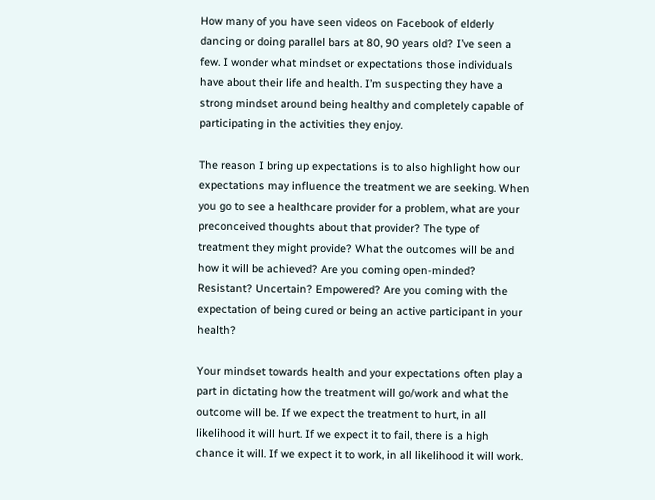How many of you have seen videos on Facebook of elderly dancing or doing parallel bars at 80, 90 years old? I’ve seen a few. I wonder what mindset or expectations those individuals have about their life and health. I’m suspecting they have a strong mindset around being healthy and completely capable of participating in the activities they enjoy.

The reason I bring up expectations is to also highlight how our expectations may influence the treatment we are seeking. When you go to see a healthcare provider for a problem, what are your preconceived thoughts about that provider? The type of treatment they might provide? What the outcomes will be and how it will be achieved? Are you coming open-minded? Resistant? Uncertain? Empowered? Are you coming with the expectation of being cured or being an active participant in your health?

Your mindset towards health and your expectations often play a part in dictating how the treatment will go/work and what the outcome will be. If we expect the treatment to hurt, in all likelihood it will hurt. If we expect it to fail, there is a high chance it will. If we expect it to work, in all likelihood it will work.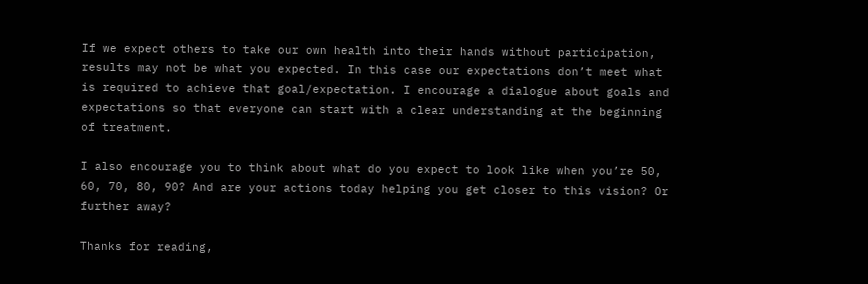If we expect others to take our own health into their hands without participation, results may not be what you expected. In this case our expectations don’t meet what is required to achieve that goal/expectation. I encourage a dialogue about goals and expectations so that everyone can start with a clear understanding at the beginning of treatment.

I also encourage you to think about what do you expect to look like when you’re 50, 60, 70, 80, 90? And are your actions today helping you get closer to this vision? Or further away?

Thanks for reading,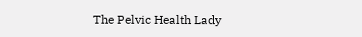The Pelvic Health Lady